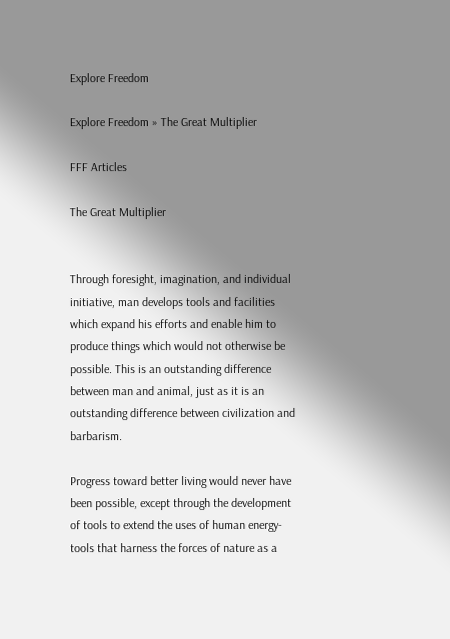Explore Freedom

Explore Freedom » The Great Multiplier

FFF Articles

The Great Multiplier


Through foresight, imagination, and individual initiative, man develops tools and facilities which expand his efforts and enable him to produce things which would not otherwise be possible. This is an outstanding difference between man and animal, just as it is an outstanding difference between civilization and barbarism.

Progress toward better living would never have been possible, except through the development of tools to extend the uses of human energy-tools that harness the forces of nature as a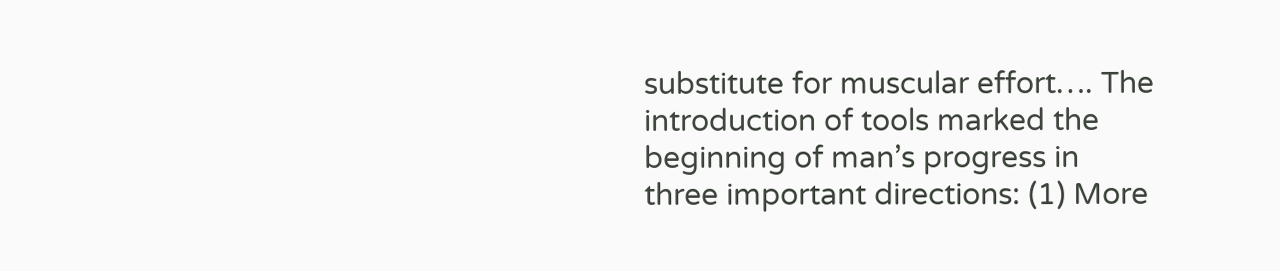substitute for muscular effort…. The introduction of tools marked the beginning of man’s progress in three important directions: (1) More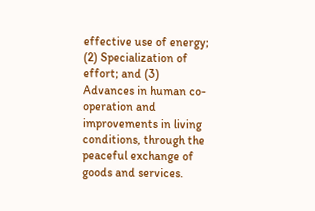effective use of energy; (2) Specialization of effort; and (3) Advances in human co-operation and improvements in living conditions, through the peaceful exchange of goods and services.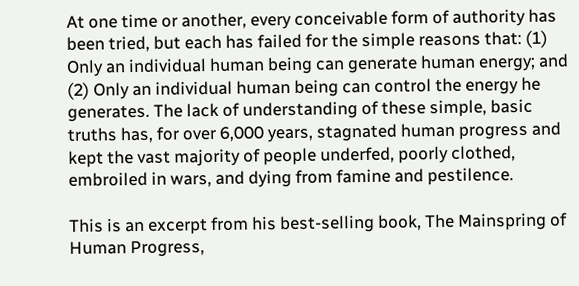At one time or another, every conceivable form of authority has been tried, but each has failed for the simple reasons that: (1) Only an individual human being can generate human energy; and (2) Only an individual human being can control the energy he generates. The lack of understanding of these simple, basic truths has, for over 6,000 years, stagnated human progress and kept the vast majority of people underfed, poorly clothed, embroiled in wars, and dying from famine and pestilence.

This is an excerpt from his best-selling book, The Mainspring of Human Progress,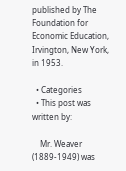published by The Foundation for Economic Education, Irvington, New York, in 1953.

  • Categories
  • This post was written by:

    Mr. Weaver (1889-1949) was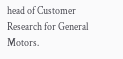head of Customer Research for General Motors.